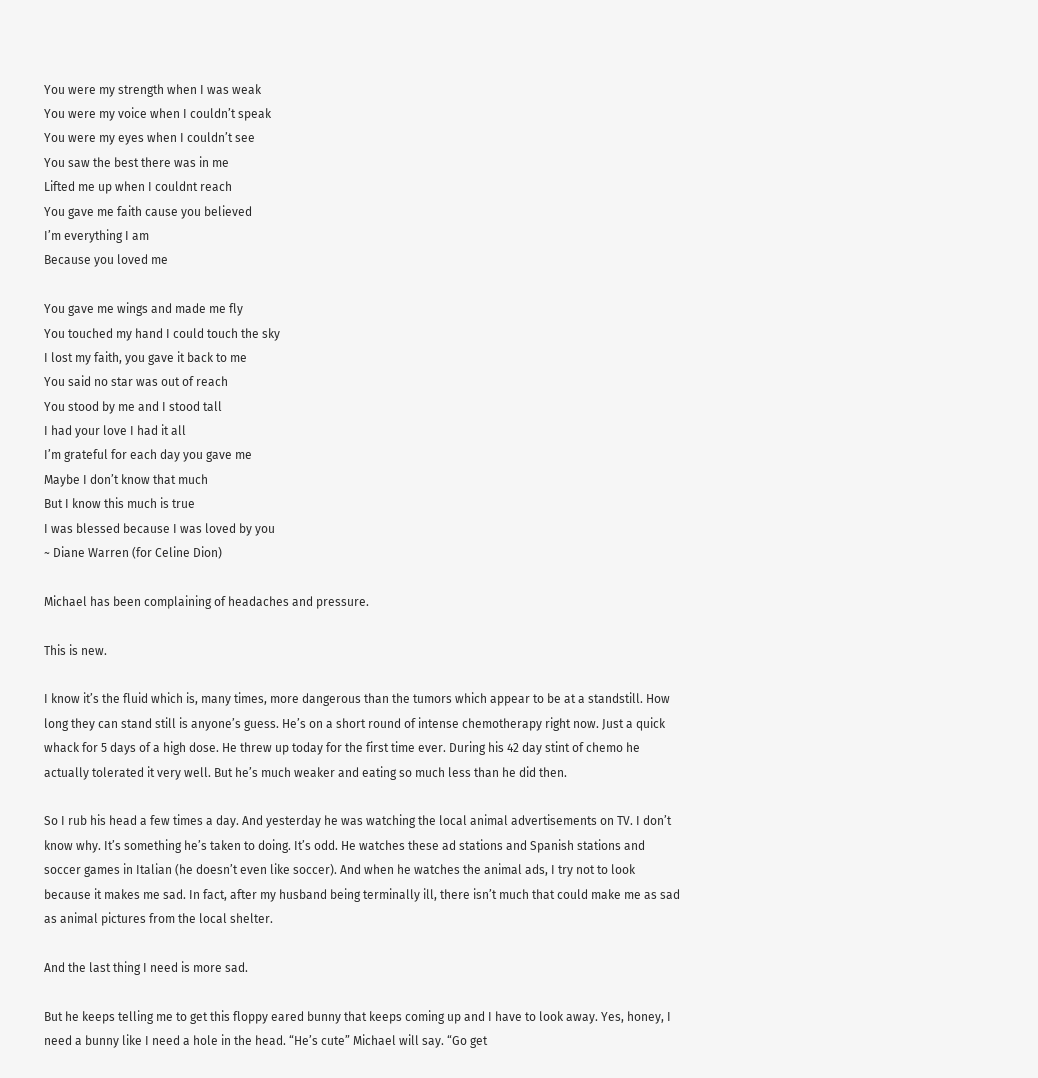You were my strength when I was weak
You were my voice when I couldn’t speak
You were my eyes when I couldn’t see
You saw the best there was in me
Lifted me up when I couldnt reach
You gave me faith cause you believed
I’m everything I am
Because you loved me

You gave me wings and made me fly
You touched my hand I could touch the sky
I lost my faith, you gave it back to me
You said no star was out of reach
You stood by me and I stood tall
I had your love I had it all
I’m grateful for each day you gave me
Maybe I don’t know that much
But I know this much is true
I was blessed because I was loved by you
~ Diane Warren (for Celine Dion)

Michael has been complaining of headaches and pressure.

This is new.

I know it’s the fluid which is, many times, more dangerous than the tumors which appear to be at a standstill. How long they can stand still is anyone’s guess. He’s on a short round of intense chemotherapy right now. Just a quick whack for 5 days of a high dose. He threw up today for the first time ever. During his 42 day stint of chemo he actually tolerated it very well. But he’s much weaker and eating so much less than he did then.

So I rub his head a few times a day. And yesterday he was watching the local animal advertisements on TV. I don’t know why. It’s something he’s taken to doing. It’s odd. He watches these ad stations and Spanish stations and soccer games in Italian (he doesn’t even like soccer). And when he watches the animal ads, I try not to look because it makes me sad. In fact, after my husband being terminally ill, there isn’t much that could make me as sad as animal pictures from the local shelter.

And the last thing I need is more sad.

But he keeps telling me to get this floppy eared bunny that keeps coming up and I have to look away. Yes, honey, I need a bunny like I need a hole in the head. “He’s cute” Michael will say. “Go get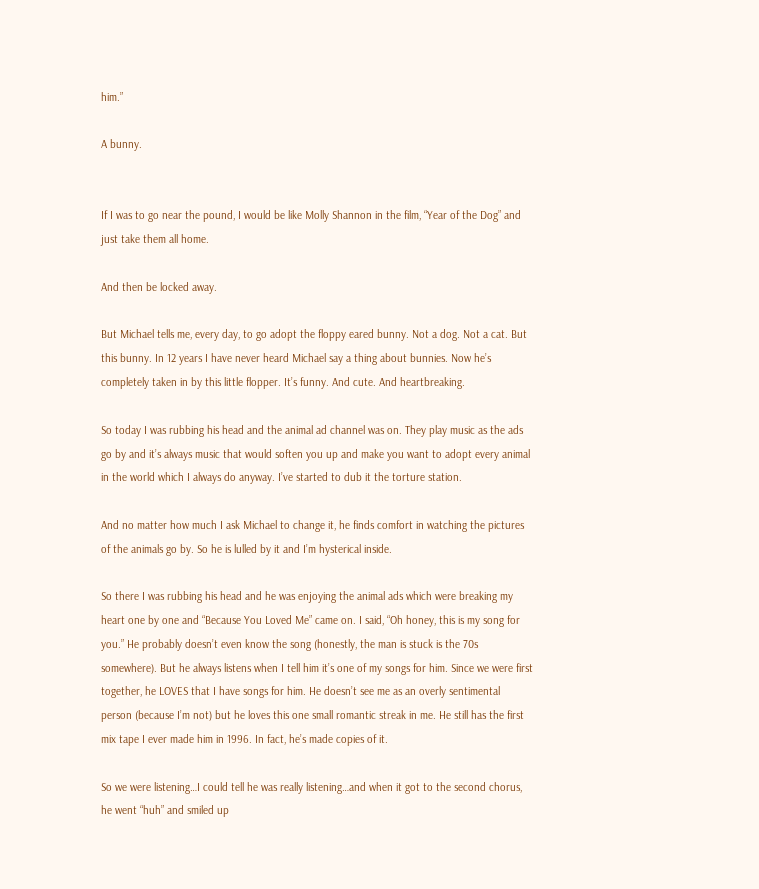him.”

A bunny.


If I was to go near the pound, I would be like Molly Shannon in the film, “Year of the Dog” and just take them all home.

And then be locked away.

But Michael tells me, every day, to go adopt the floppy eared bunny. Not a dog. Not a cat. But this bunny. In 12 years I have never heard Michael say a thing about bunnies. Now he’s completely taken in by this little flopper. It’s funny. And cute. And heartbreaking.

So today I was rubbing his head and the animal ad channel was on. They play music as the ads go by and it’s always music that would soften you up and make you want to adopt every animal in the world which I always do anyway. I’ve started to dub it the torture station.

And no matter how much I ask Michael to change it, he finds comfort in watching the pictures of the animals go by. So he is lulled by it and I’m hysterical inside.

So there I was rubbing his head and he was enjoying the animal ads which were breaking my heart one by one and “Because You Loved Me” came on. I said, “Oh honey, this is my song for you.” He probably doesn’t even know the song (honestly, the man is stuck is the 70s somewhere). But he always listens when I tell him it’s one of my songs for him. Since we were first together, he LOVES that I have songs for him. He doesn’t see me as an overly sentimental person (because I’m not) but he loves this one small romantic streak in me. He still has the first mix tape I ever made him in 1996. In fact, he’s made copies of it.

So we were listening…I could tell he was really listening…and when it got to the second chorus, he went “huh” and smiled up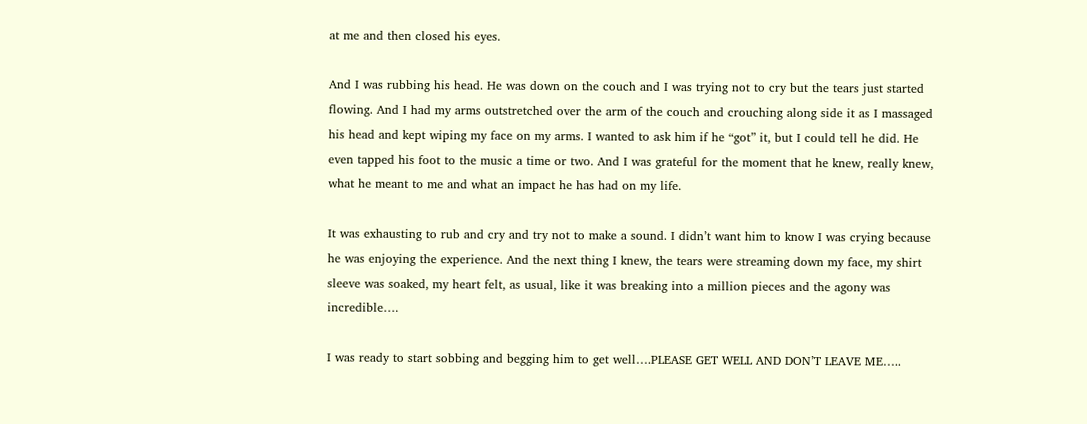at me and then closed his eyes.

And I was rubbing his head. He was down on the couch and I was trying not to cry but the tears just started flowing. And I had my arms outstretched over the arm of the couch and crouching along side it as I massaged his head and kept wiping my face on my arms. I wanted to ask him if he “got” it, but I could tell he did. He even tapped his foot to the music a time or two. And I was grateful for the moment that he knew, really knew, what he meant to me and what an impact he has had on my life.

It was exhausting to rub and cry and try not to make a sound. I didn’t want him to know I was crying because he was enjoying the experience. And the next thing I knew, the tears were streaming down my face, my shirt sleeve was soaked, my heart felt, as usual, like it was breaking into a million pieces and the agony was incredible….

I was ready to start sobbing and begging him to get well….PLEASE GET WELL AND DON’T LEAVE ME…..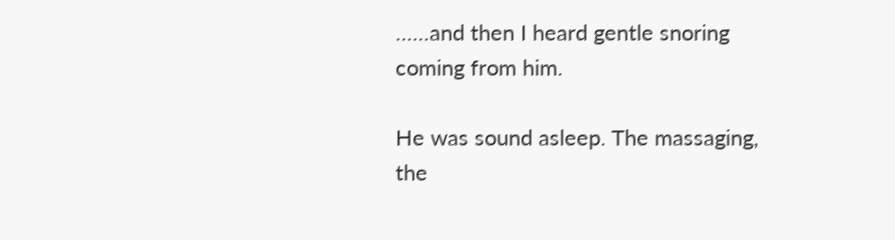……and then I heard gentle snoring coming from him.

He was sound asleep. The massaging, the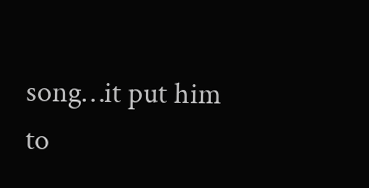song…it put him to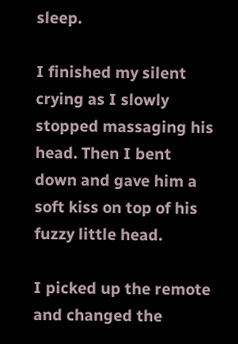sleep.

I finished my silent crying as I slowly stopped massaging his head. Then I bent down and gave him a soft kiss on top of his fuzzy little head.

I picked up the remote and changed the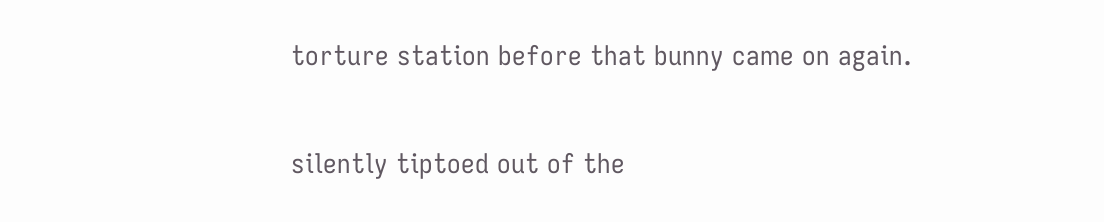torture station before that bunny came on again.


silently tiptoed out of the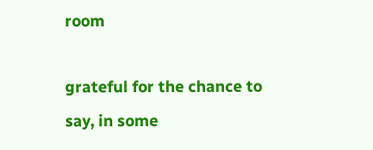room

grateful for the chance to say, in some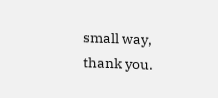small way, thank you.